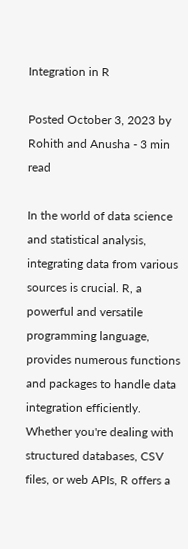Integration in R

Posted October 3, 2023 by Rohith and Anusha ‐ 3 min read

In the world of data science and statistical analysis, integrating data from various sources is crucial. R, a powerful and versatile programming language, provides numerous functions and packages to handle data integration efficiently. Whether you're dealing with structured databases, CSV files, or web APIs, R offers a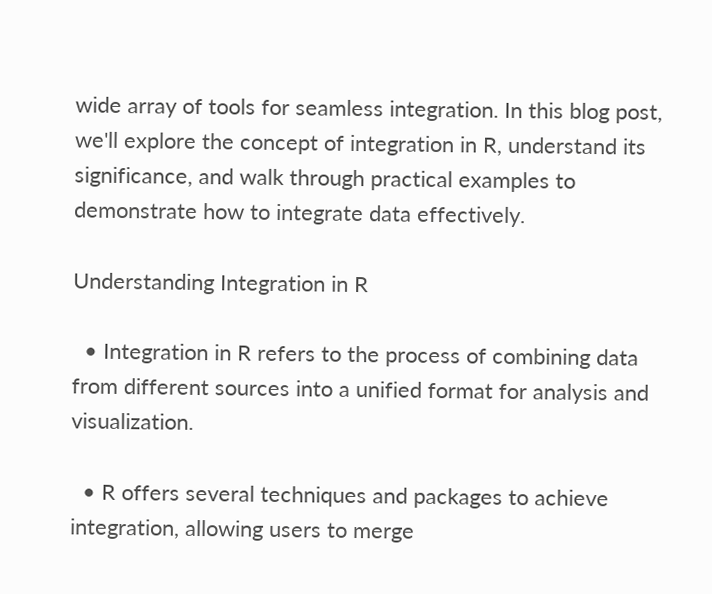wide array of tools for seamless integration. In this blog post, we'll explore the concept of integration in R, understand its significance, and walk through practical examples to demonstrate how to integrate data effectively.

Understanding Integration in R

  • Integration in R refers to the process of combining data from different sources into a unified format for analysis and visualization.

  • R offers several techniques and packages to achieve integration, allowing users to merge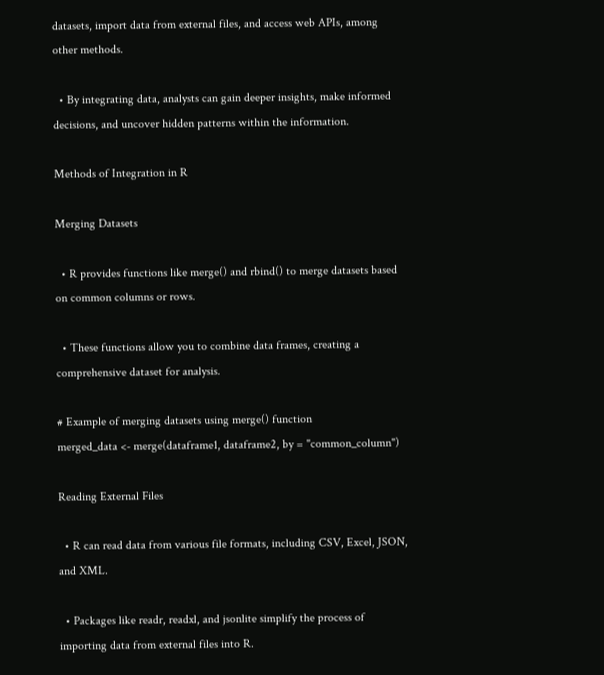datasets, import data from external files, and access web APIs, among other methods.

  • By integrating data, analysts can gain deeper insights, make informed decisions, and uncover hidden patterns within the information.

Methods of Integration in R

Merging Datasets

  • R provides functions like merge() and rbind() to merge datasets based on common columns or rows.

  • These functions allow you to combine data frames, creating a comprehensive dataset for analysis.

# Example of merging datasets using merge() function
merged_data <- merge(dataframe1, dataframe2, by = "common_column")

Reading External Files

  • R can read data from various file formats, including CSV, Excel, JSON, and XML.

  • Packages like readr, readxl, and jsonlite simplify the process of importing data from external files into R.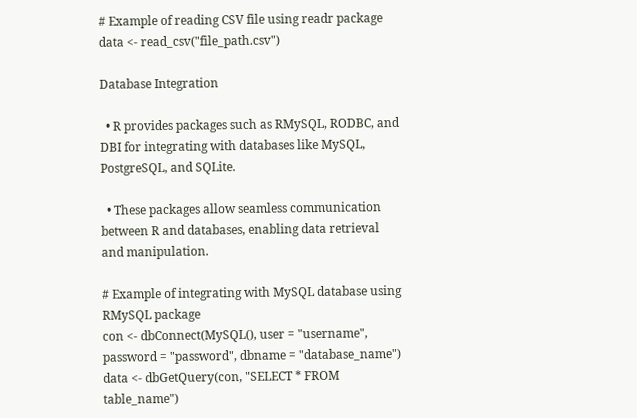# Example of reading CSV file using readr package
data <- read_csv("file_path.csv")

Database Integration

  • R provides packages such as RMySQL, RODBC, and DBI for integrating with databases like MySQL, PostgreSQL, and SQLite.

  • These packages allow seamless communication between R and databases, enabling data retrieval and manipulation.

# Example of integrating with MySQL database using RMySQL package
con <- dbConnect(MySQL(), user = "username", password = "password", dbname = "database_name")
data <- dbGetQuery(con, "SELECT * FROM table_name")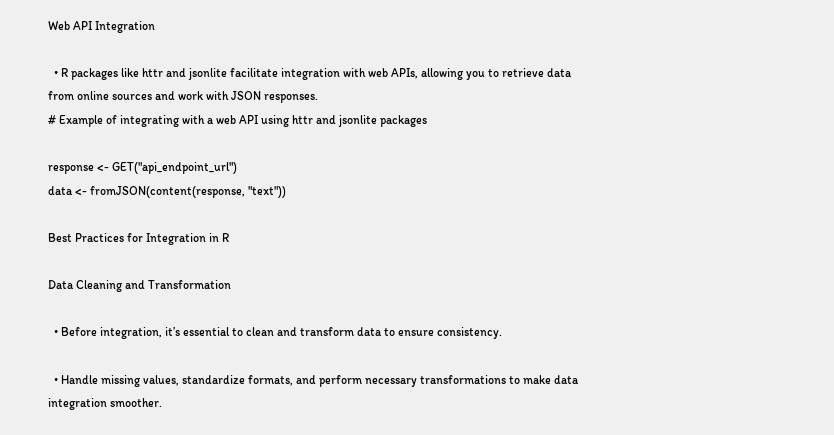Web API Integration

  • R packages like httr and jsonlite facilitate integration with web APIs, allowing you to retrieve data from online sources and work with JSON responses.
# Example of integrating with a web API using httr and jsonlite packages

response <- GET("api_endpoint_url")
data <- fromJSON(content(response, "text"))

Best Practices for Integration in R

Data Cleaning and Transformation

  • Before integration, it’s essential to clean and transform data to ensure consistency.

  • Handle missing values, standardize formats, and perform necessary transformations to make data integration smoother.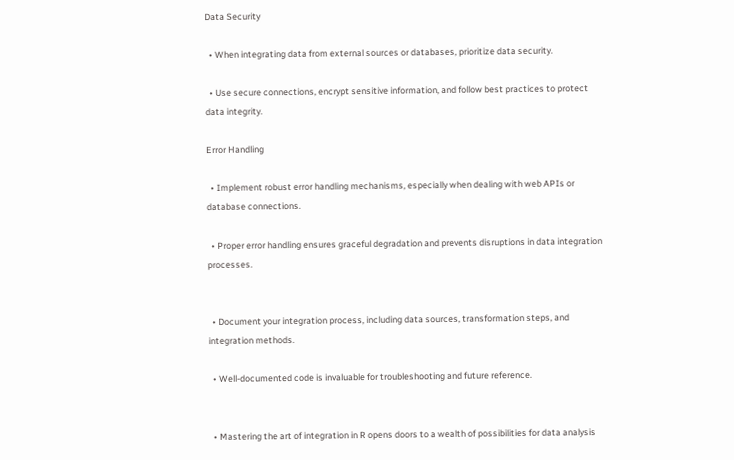Data Security

  • When integrating data from external sources or databases, prioritize data security.

  • Use secure connections, encrypt sensitive information, and follow best practices to protect data integrity.

Error Handling

  • Implement robust error handling mechanisms, especially when dealing with web APIs or database connections.

  • Proper error handling ensures graceful degradation and prevents disruptions in data integration processes.


  • Document your integration process, including data sources, transformation steps, and integration methods.

  • Well-documented code is invaluable for troubleshooting and future reference.


  • Mastering the art of integration in R opens doors to a wealth of possibilities for data analysis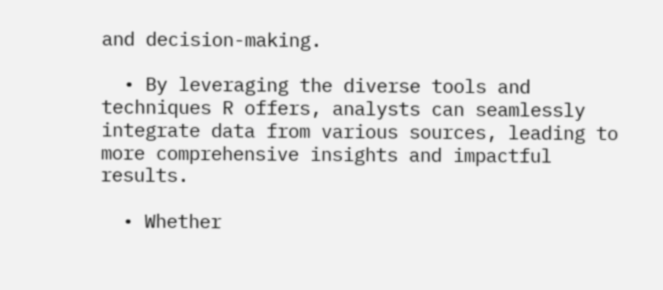and decision-making.

  • By leveraging the diverse tools and techniques R offers, analysts can seamlessly integrate data from various sources, leading to more comprehensive insights and impactful results.

  • Whether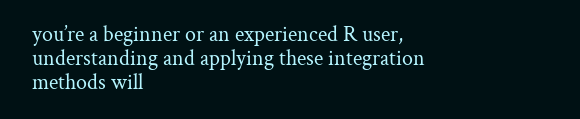you’re a beginner or an experienced R user, understanding and applying these integration methods will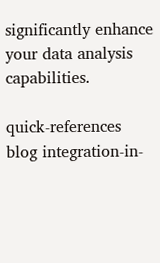significantly enhance your data analysis capabilities.

quick-references blog integration-in-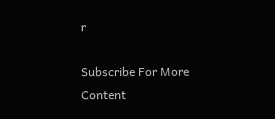r

Subscribe For More Content